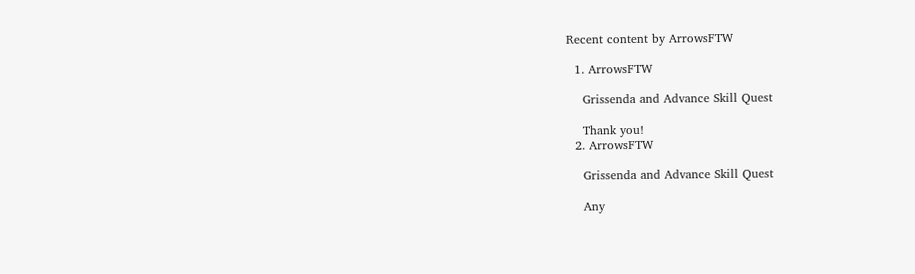Recent content by ArrowsFTW

  1. ArrowsFTW

    Grissenda and Advance Skill Quest

    Thank you!
  2. ArrowsFTW

    Grissenda and Advance Skill Quest

    Any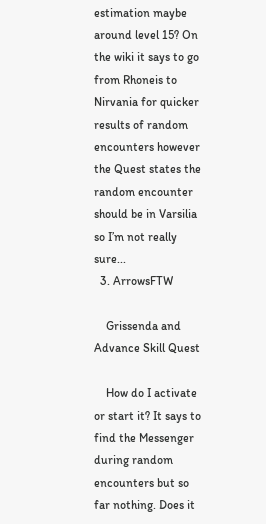estimation maybe around level 15? On the wiki it says to go from Rhoneis to Nirvania for quicker results of random encounters however the Quest states the random encounter should be in Varsilia so I’m not really sure...
  3. ArrowsFTW

    Grissenda and Advance Skill Quest

    How do I activate or start it? It says to find the Messenger during random encounters but so far nothing. Does it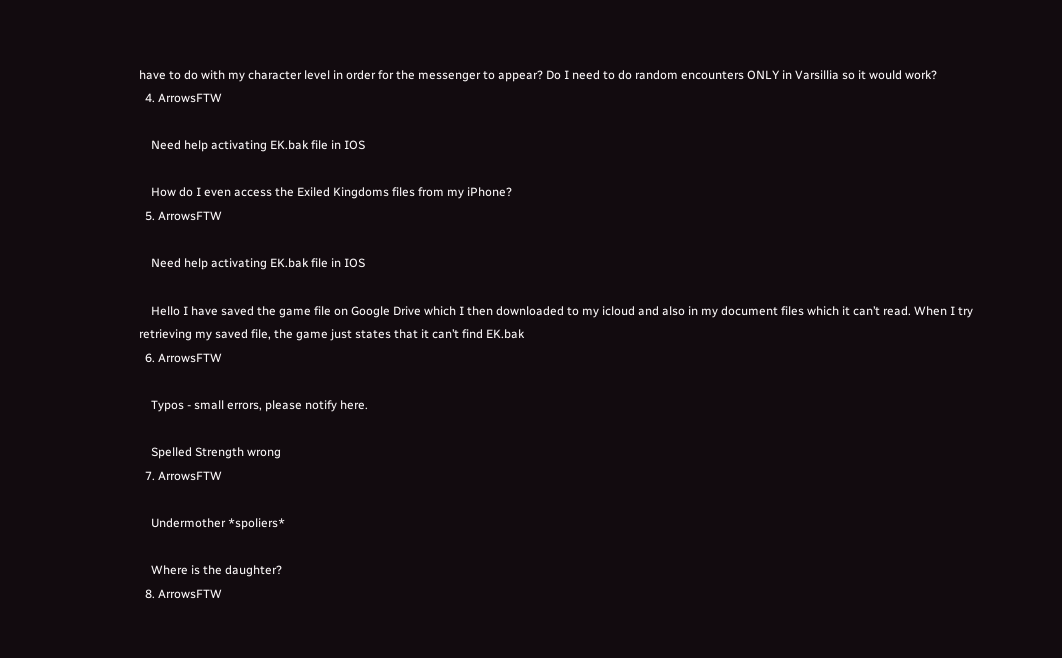have to do with my character level in order for the messenger to appear? Do I need to do random encounters ONLY in Varsillia so it would work?
  4. ArrowsFTW

    Need help activating EK.bak file in IOS

    How do I even access the Exiled Kingdoms files from my iPhone?
  5. ArrowsFTW

    Need help activating EK.bak file in IOS

    Hello I have saved the game file on Google Drive which I then downloaded to my icloud and also in my document files which it can’t read. When I try retrieving my saved file, the game just states that it can’t find EK.bak
  6. ArrowsFTW

    Typos - small errors, please notify here.

    Spelled Strength wrong
  7. ArrowsFTW

    Undermother *spoliers*

    Where is the daughter?
  8. ArrowsFTW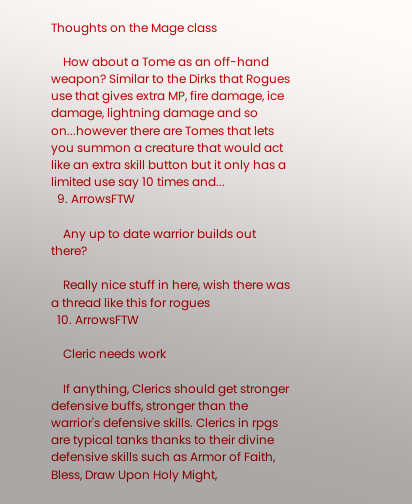Thoughts on the Mage class

    How about a Tome as an off-hand weapon? Similar to the Dirks that Rogues use that gives extra MP, fire damage, ice damage, lightning damage and so on...however there are Tomes that lets you summon a creature that would act like an extra skill button but it only has a limited use say 10 times and...
  9. ArrowsFTW

    Any up to date warrior builds out there?

    Really nice stuff in here, wish there was a thread like this for rogues
  10. ArrowsFTW

    Cleric needs work

    If anything, Clerics should get stronger defensive buffs, stronger than the warrior's defensive skills. Clerics in rpgs are typical tanks thanks to their divine defensive skills such as Armor of Faith, Bless, Draw Upon Holy Might,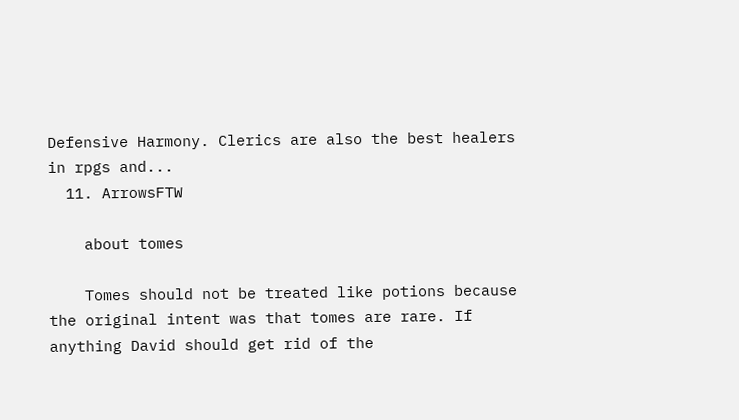Defensive Harmony. Clerics are also the best healers in rpgs and...
  11. ArrowsFTW

    about tomes

    Tomes should not be treated like potions because the original intent was that tomes are rare. If anything David should get rid of the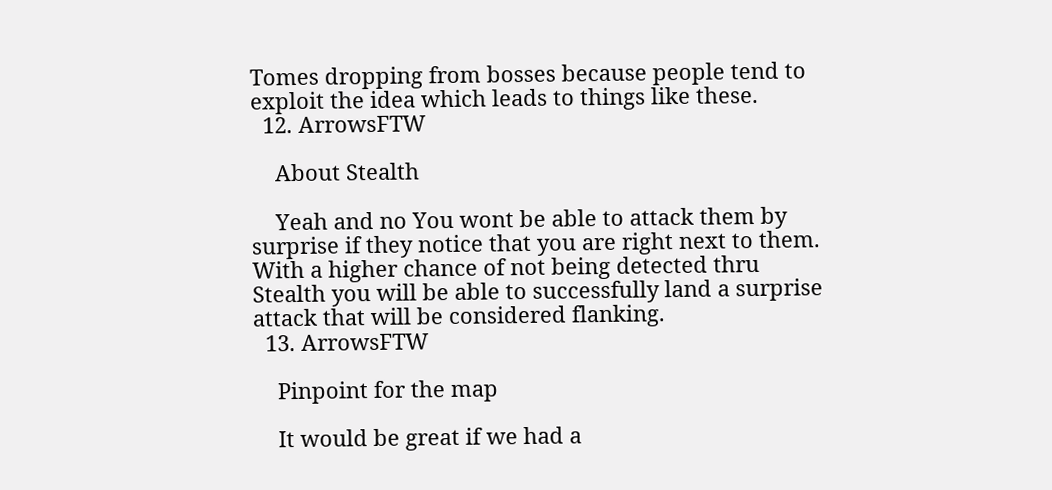Tomes dropping from bosses because people tend to exploit the idea which leads to things like these.
  12. ArrowsFTW

    About Stealth

    Yeah and no You wont be able to attack them by surprise if they notice that you are right next to them. With a higher chance of not being detected thru Stealth you will be able to successfully land a surprise attack that will be considered flanking.
  13. ArrowsFTW

    Pinpoint for the map

    It would be great if we had a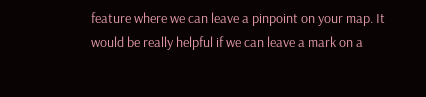feature where we can leave a pinpoint on your map. It would be really helpful if we can leave a mark on a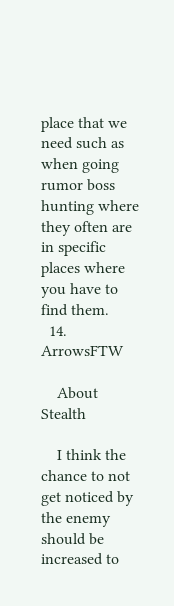place that we need such as when going rumor boss hunting where they often are in specific places where you have to find them.
  14. ArrowsFTW

    About Stealth

    I think the chance to not get noticed by the enemy should be increased to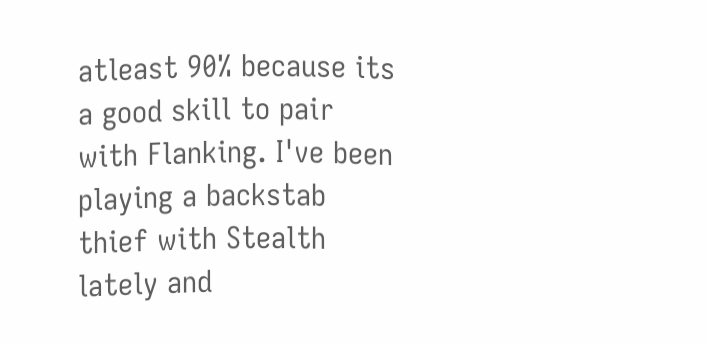atleast 90% because its a good skill to pair with Flanking. I've been playing a backstab thief with Stealth lately and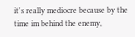it's really mediocre because by the time im behind the enemy,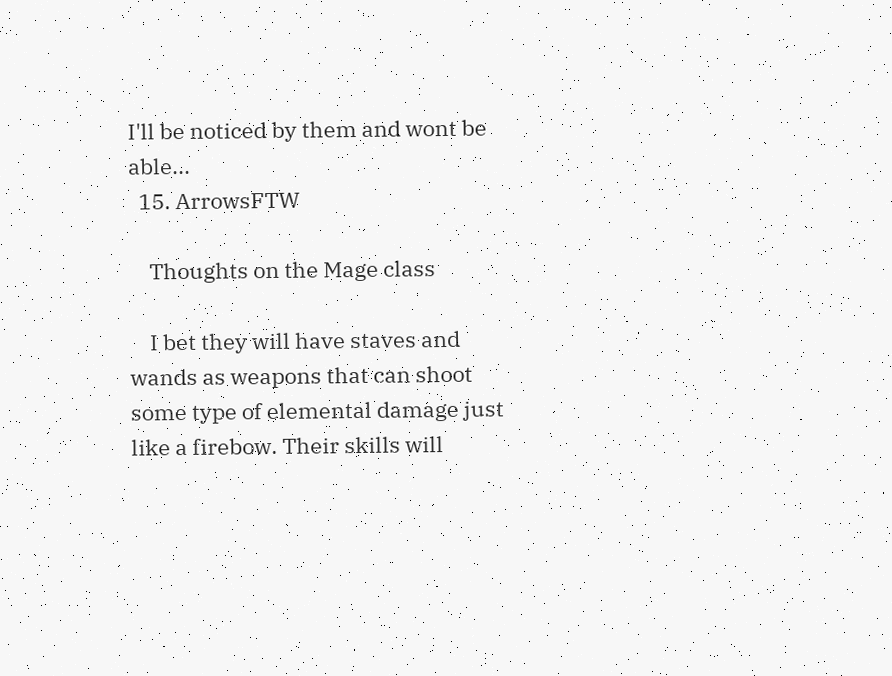I'll be noticed by them and wont be able...
  15. ArrowsFTW

    Thoughts on the Mage class

    I bet they will have staves and wands as weapons that can shoot some type of elemental damage just like a firebow. Their skills will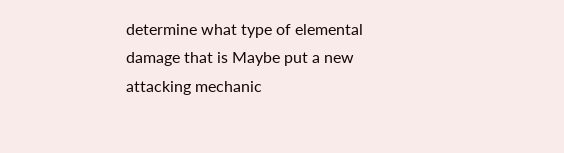determine what type of elemental damage that is Maybe put a new attacking mechanic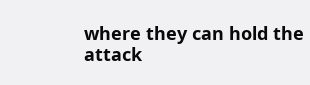where they can hold the attack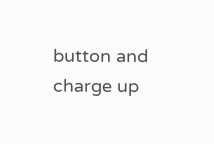button and charge up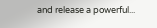and release a powerful...